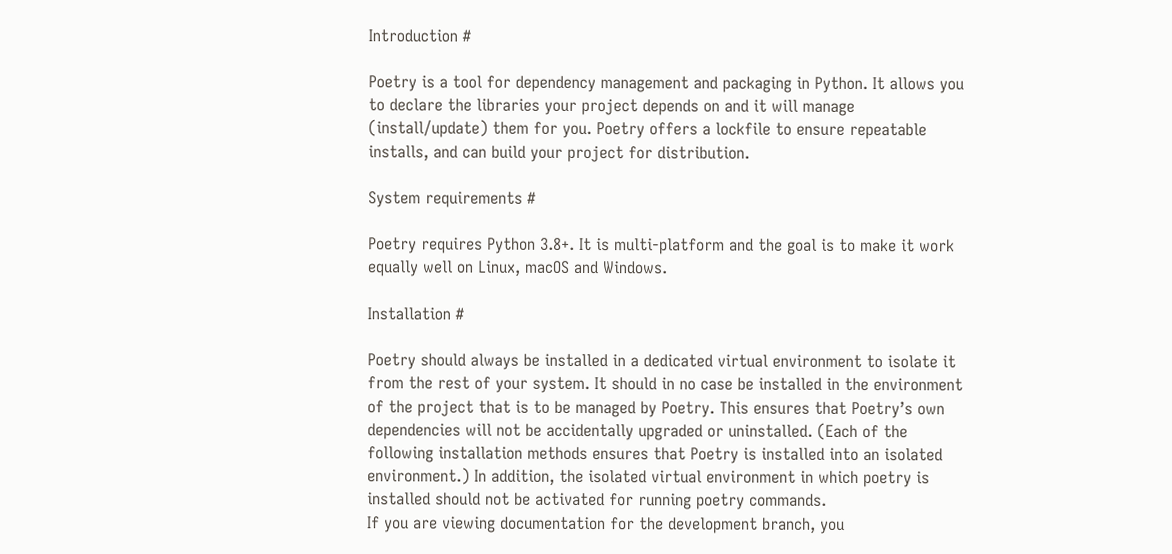Introduction #

Poetry is a tool for dependency management and packaging in Python. It allows you to declare the libraries your project depends on and it will manage (install/update) them for you. Poetry offers a lockfile to ensure repeatable installs, and can build your project for distribution.

System requirements #

Poetry requires Python 3.8+. It is multi-platform and the goal is to make it work equally well on Linux, macOS and Windows.

Installation #

Poetry should always be installed in a dedicated virtual environment to isolate it from the rest of your system. It should in no case be installed in the environment of the project that is to be managed by Poetry. This ensures that Poetry’s own dependencies will not be accidentally upgraded or uninstalled. (Each of the following installation methods ensures that Poetry is installed into an isolated environment.) In addition, the isolated virtual environment in which poetry is installed should not be activated for running poetry commands.
If you are viewing documentation for the development branch, you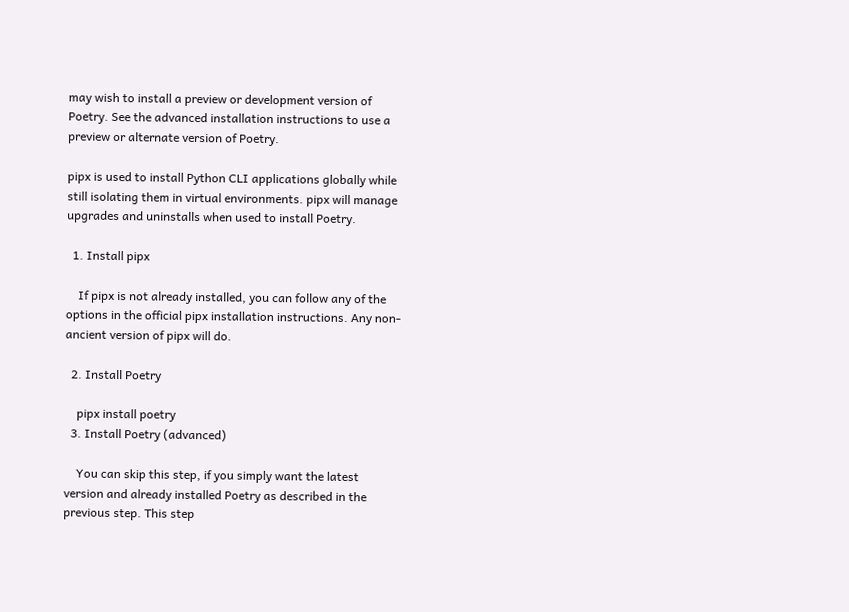may wish to install a preview or development version of Poetry. See the advanced installation instructions to use a preview or alternate version of Poetry.

pipx is used to install Python CLI applications globally while still isolating them in virtual environments. pipx will manage upgrades and uninstalls when used to install Poetry.

  1. Install pipx

    If pipx is not already installed, you can follow any of the options in the official pipx installation instructions. Any non-ancient version of pipx will do.

  2. Install Poetry

    pipx install poetry
  3. Install Poetry (advanced)

    You can skip this step, if you simply want the latest version and already installed Poetry as described in the previous step. This step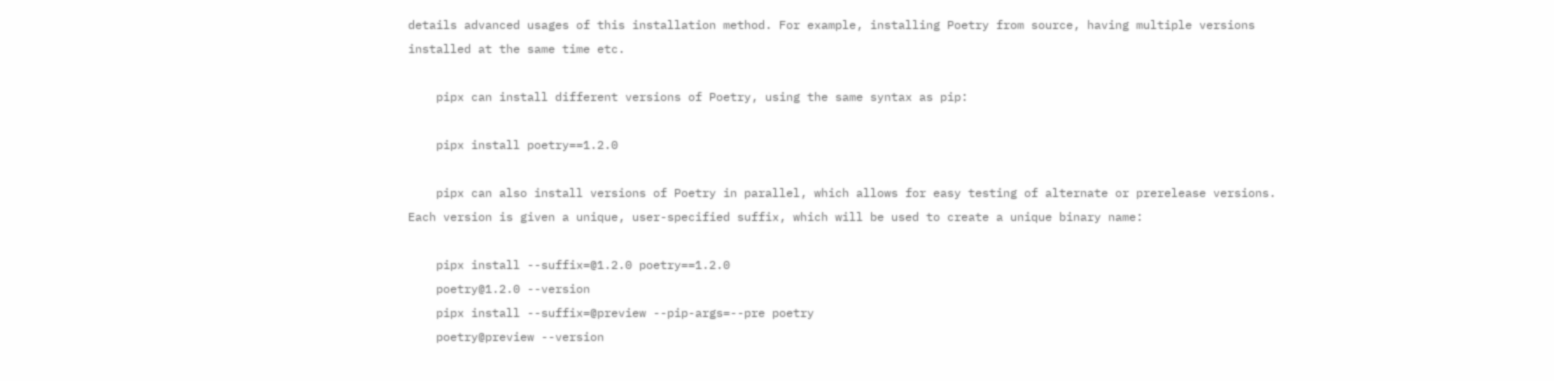details advanced usages of this installation method. For example, installing Poetry from source, having multiple versions installed at the same time etc.

    pipx can install different versions of Poetry, using the same syntax as pip:

    pipx install poetry==1.2.0

    pipx can also install versions of Poetry in parallel, which allows for easy testing of alternate or prerelease versions. Each version is given a unique, user-specified suffix, which will be used to create a unique binary name:

    pipx install --suffix=@1.2.0 poetry==1.2.0
    poetry@1.2.0 --version
    pipx install --suffix=@preview --pip-args=--pre poetry
    poetry@preview --version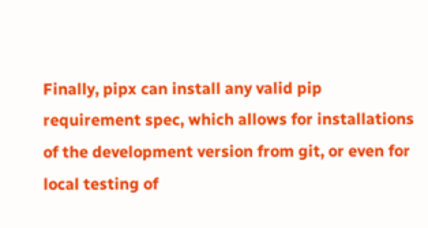Finally, pipx can install any valid pip requirement spec, which allows for installations of the development version from git, or even for local testing of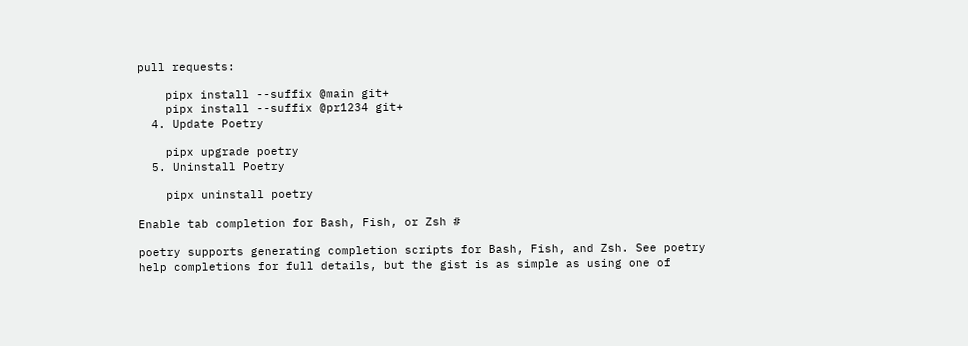pull requests:

    pipx install --suffix @main git+
    pipx install --suffix @pr1234 git+
  4. Update Poetry

    pipx upgrade poetry
  5. Uninstall Poetry

    pipx uninstall poetry

Enable tab completion for Bash, Fish, or Zsh #

poetry supports generating completion scripts for Bash, Fish, and Zsh. See poetry help completions for full details, but the gist is as simple as using one of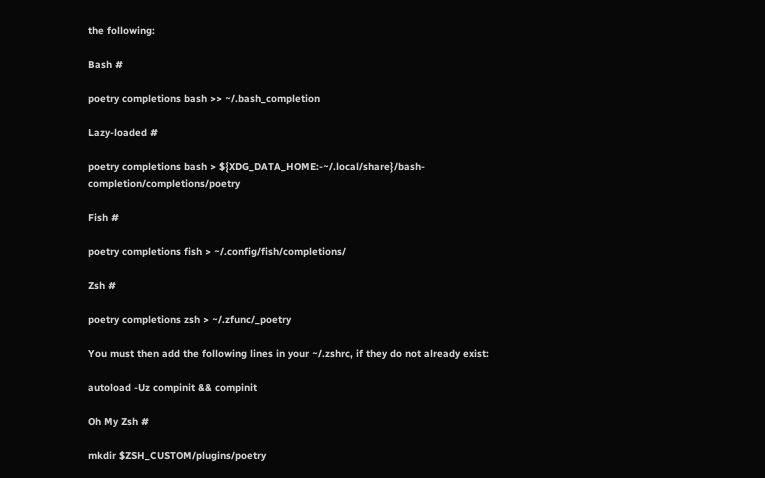the following:

Bash #

poetry completions bash >> ~/.bash_completion

Lazy-loaded #

poetry completions bash > ${XDG_DATA_HOME:-~/.local/share}/bash-completion/completions/poetry

Fish #

poetry completions fish > ~/.config/fish/completions/

Zsh #

poetry completions zsh > ~/.zfunc/_poetry

You must then add the following lines in your ~/.zshrc, if they do not already exist:

autoload -Uz compinit && compinit

Oh My Zsh #

mkdir $ZSH_CUSTOM/plugins/poetry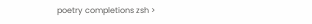poetry completions zsh >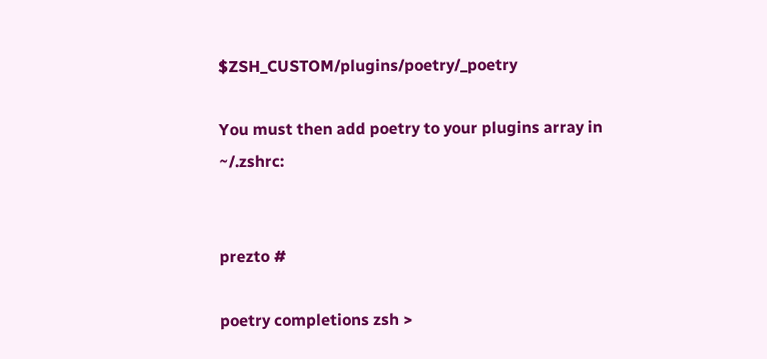$ZSH_CUSTOM/plugins/poetry/_poetry

You must then add poetry to your plugins array in ~/.zshrc:


prezto #

poetry completions zsh >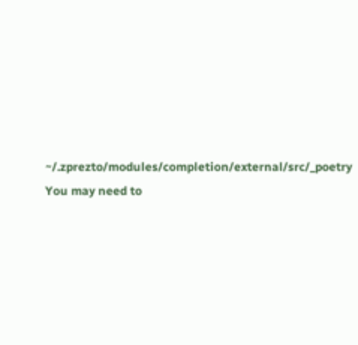~/.zprezto/modules/completion/external/src/_poetry
You may need to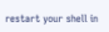restart your shell in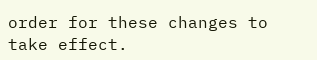order for these changes to take effect.